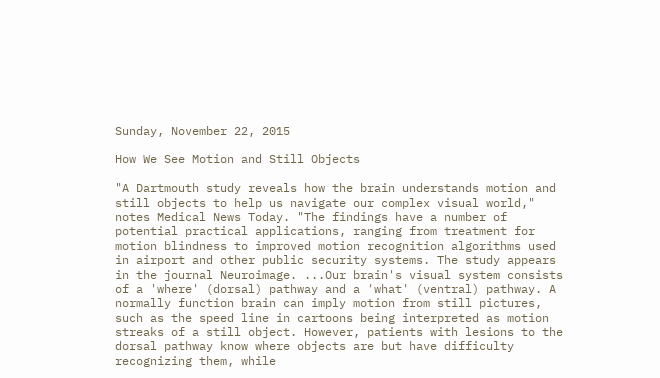Sunday, November 22, 2015

How We See Motion and Still Objects

"A Dartmouth study reveals how the brain understands motion and still objects to help us navigate our complex visual world," notes Medical News Today. "The findings have a number of potential practical applications, ranging from treatment for motion blindness to improved motion recognition algorithms used in airport and other public security systems. The study appears in the journal Neuroimage. ...Our brain's visual system consists of a 'where' (dorsal) pathway and a 'what' (ventral) pathway. A normally function brain can imply motion from still pictures, such as the speed line in cartoons being interpreted as motion streaks of a still object. However, patients with lesions to the dorsal pathway know where objects are but have difficulty recognizing them, while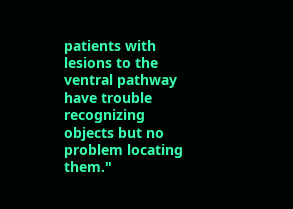patients with lesions to the ventral pathway have trouble recognizing objects but no problem locating them."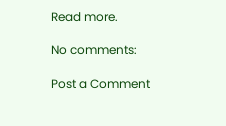Read more.

No comments:

Post a Comment